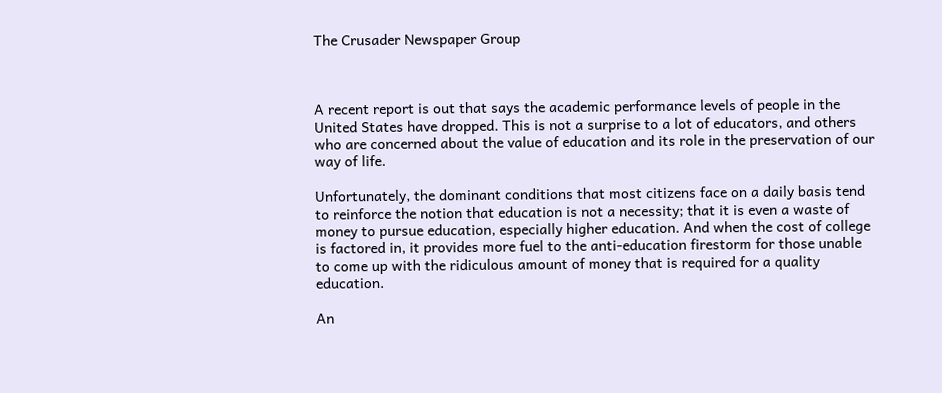The Crusader Newspaper Group



A recent report is out that says the academic performance levels of people in the United States have dropped. This is not a surprise to a lot of educators, and others who are concerned about the value of education and its role in the preservation of our way of life.

Unfortunately, the dominant conditions that most citizens face on a daily basis tend to reinforce the notion that education is not a necessity; that it is even a waste of money to pursue education, especially higher education. And when the cost of college is factored in, it provides more fuel to the anti-education firestorm for those unable to come up with the ridiculous amount of money that is required for a quality education.

An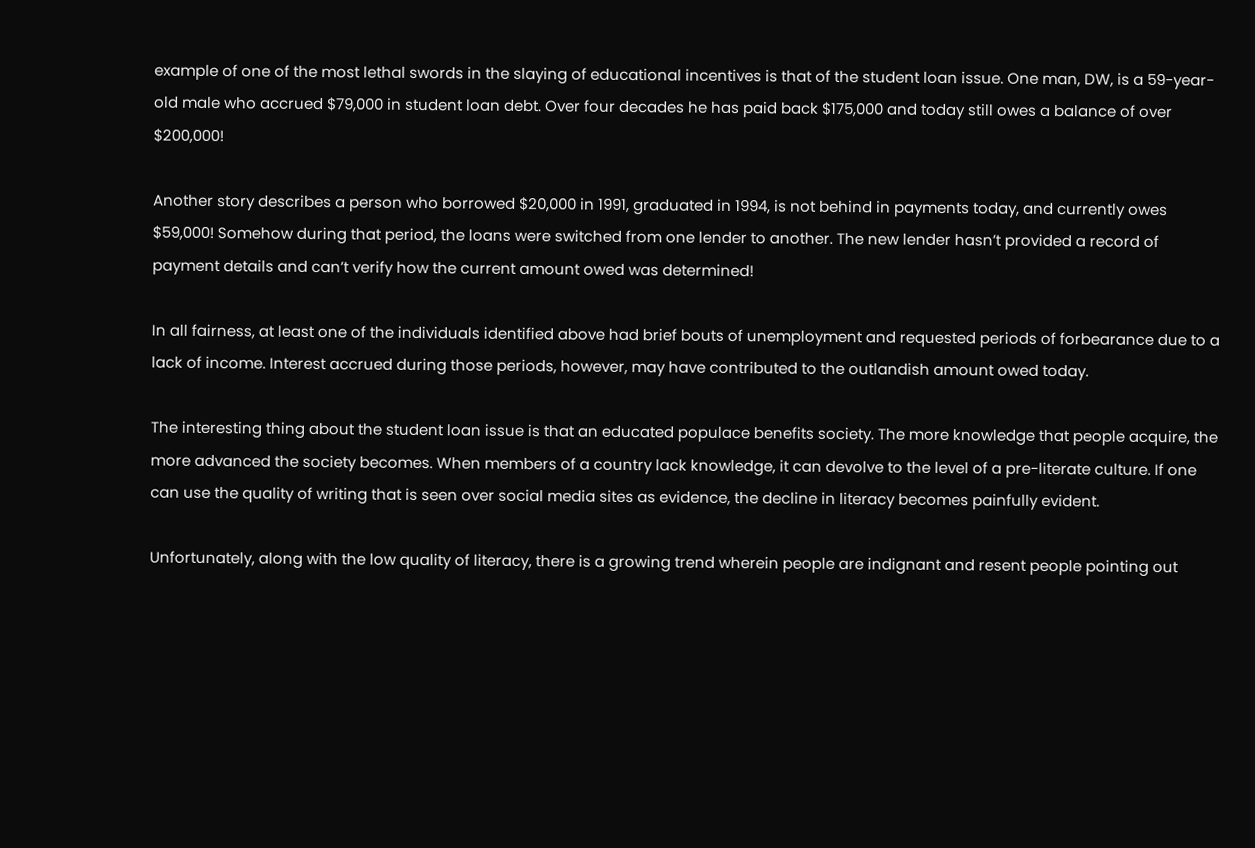example of one of the most lethal swords in the slaying of educational incentives is that of the student loan issue. One man, DW, is a 59-year-old male who accrued $79,000 in student loan debt. Over four decades he has paid back $175,000 and today still owes a balance of over $200,000!

Another story describes a person who borrowed $20,000 in 1991, graduated in 1994, is not behind in payments today, and currently owes $59,000! Somehow during that period, the loans were switched from one lender to another. The new lender hasn’t provided a record of payment details and can’t verify how the current amount owed was determined!

In all fairness, at least one of the individuals identified above had brief bouts of unemployment and requested periods of forbearance due to a lack of income. Interest accrued during those periods, however, may have contributed to the outlandish amount owed today.

The interesting thing about the student loan issue is that an educated populace benefits society. The more knowledge that people acquire, the more advanced the society becomes. When members of a country lack knowledge, it can devolve to the level of a pre-literate culture. If one can use the quality of writing that is seen over social media sites as evidence, the decline in literacy becomes painfully evident.

Unfortunately, along with the low quality of literacy, there is a growing trend wherein people are indignant and resent people pointing out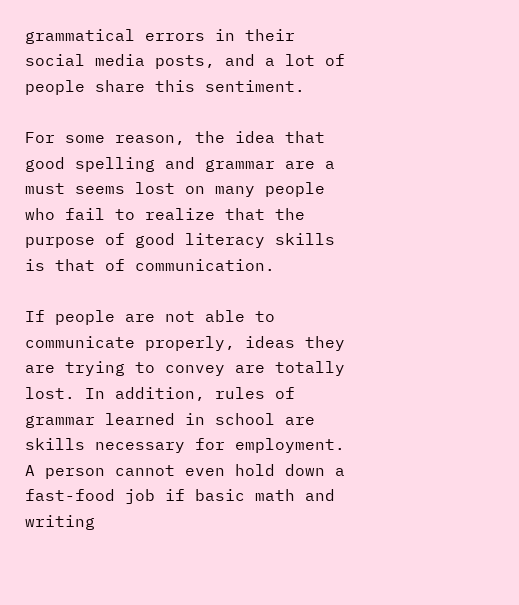grammatical errors in their social media posts, and a lot of people share this sentiment.

For some reason, the idea that good spelling and grammar are a must seems lost on many people who fail to realize that the purpose of good literacy skills is that of communication.

If people are not able to communicate properly, ideas they are trying to convey are totally lost. In addition, rules of grammar learned in school are skills necessary for employment. A person cannot even hold down a fast-food job if basic math and writing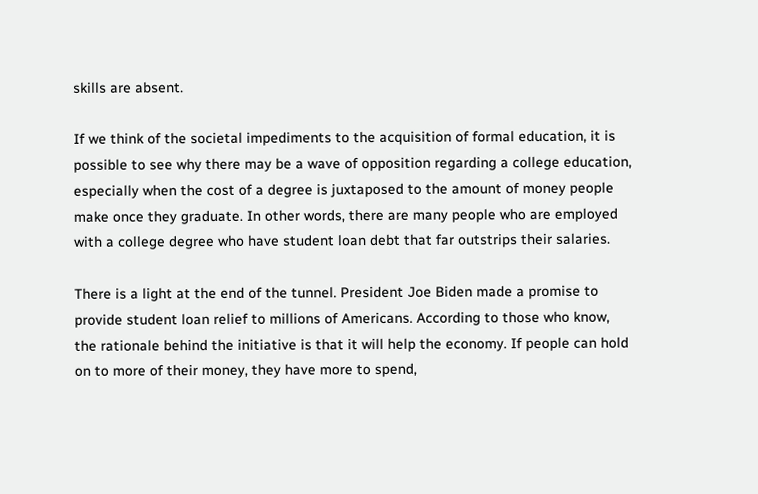skills are absent.

If we think of the societal impediments to the acquisition of formal education, it is possible to see why there may be a wave of opposition regarding a college education, especially when the cost of a degree is juxtaposed to the amount of money people make once they graduate. In other words, there are many people who are employed with a college degree who have student loan debt that far outstrips their salaries.

There is a light at the end of the tunnel. President Joe Biden made a promise to provide student loan relief to millions of Americans. According to those who know, the rationale behind the initiative is that it will help the economy. If people can hold on to more of their money, they have more to spend,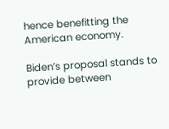hence benefitting the American economy.

Biden’s proposal stands to provide between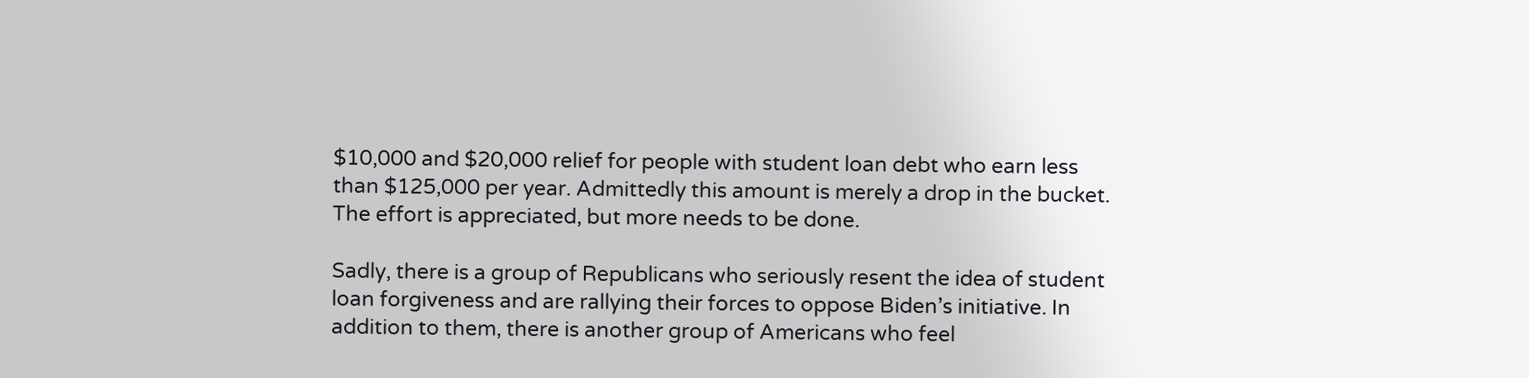$10,000 and $20,000 relief for people with student loan debt who earn less than $125,000 per year. Admittedly this amount is merely a drop in the bucket. The effort is appreciated, but more needs to be done.

Sadly, there is a group of Republicans who seriously resent the idea of student loan forgiveness and are rallying their forces to oppose Biden’s initiative. In addition to them, there is another group of Americans who feel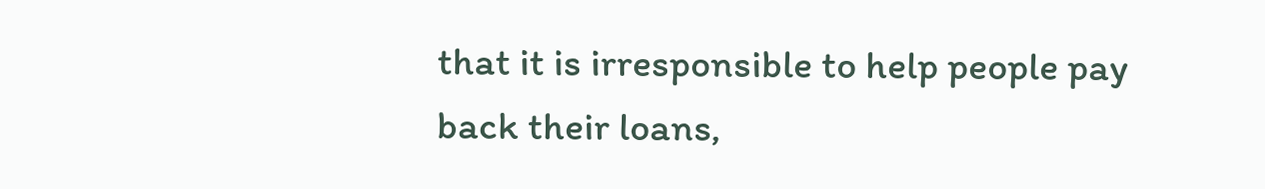that it is irresponsible to help people pay back their loans,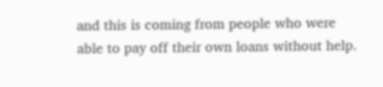and this is coming from people who were able to pay off their own loans without help.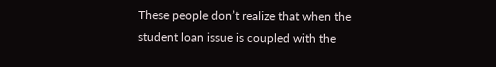These people don’t realize that when the student loan issue is coupled with the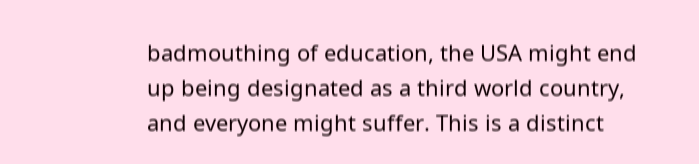badmouthing of education, the USA might end up being designated as a third world country, and everyone might suffer. This is a distinct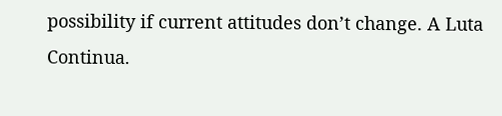possibility if current attitudes don’t change. A Luta Continua.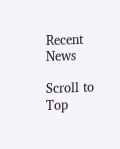Recent News

Scroll to Top